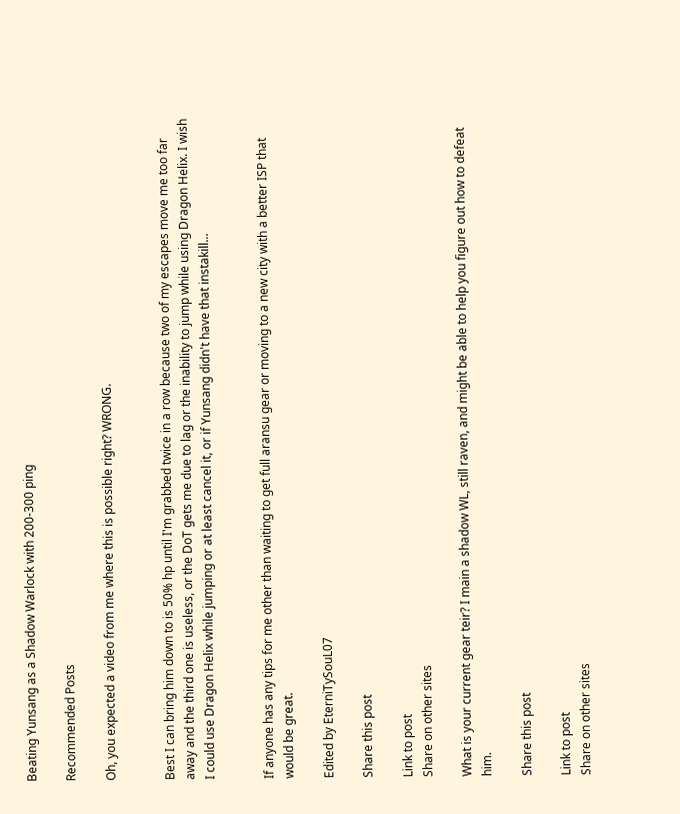Beating Yunsang as a Shadow Warlock with 200-300 ping

Recommended Posts

Oh, you expected a video from me where this is possible right? WRONG.


Best I can bring him down to is 50% hp until I'm grabbed twice in a row because two of my escapes move me too far away and the third one is useless, or the DoT gets me due to lag or the inability to jump while using Dragon Helix. I wish I could use Dragon Helix while jumping or at least cancel it, or if Yunsang didn't have that instakill...


If anyone has any tips for me other than waiting to get full aransu gear or moving to a new city with a better ISP that would be great.

Edited by EterniTySouL07

Share this post

Link to post
Share on other sites

What is your current gear teir? I main a shadow WL, still raven, and might be able to help you figure out how to defeat him.

Share this post

Link to post
Share on other sites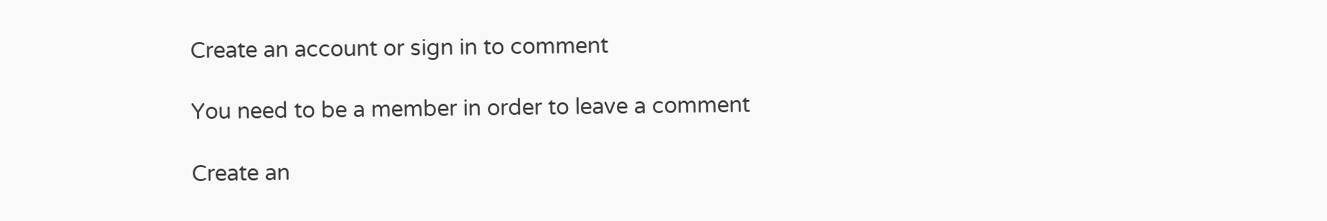Create an account or sign in to comment

You need to be a member in order to leave a comment

Create an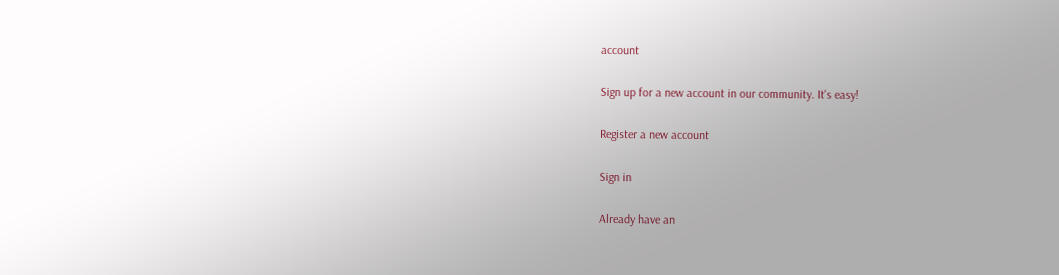account

Sign up for a new account in our community. It's easy!

Register a new account

Sign in

Already have an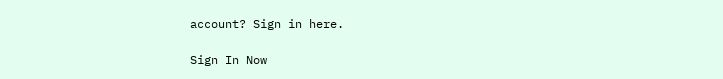account? Sign in here.

Sign In Now